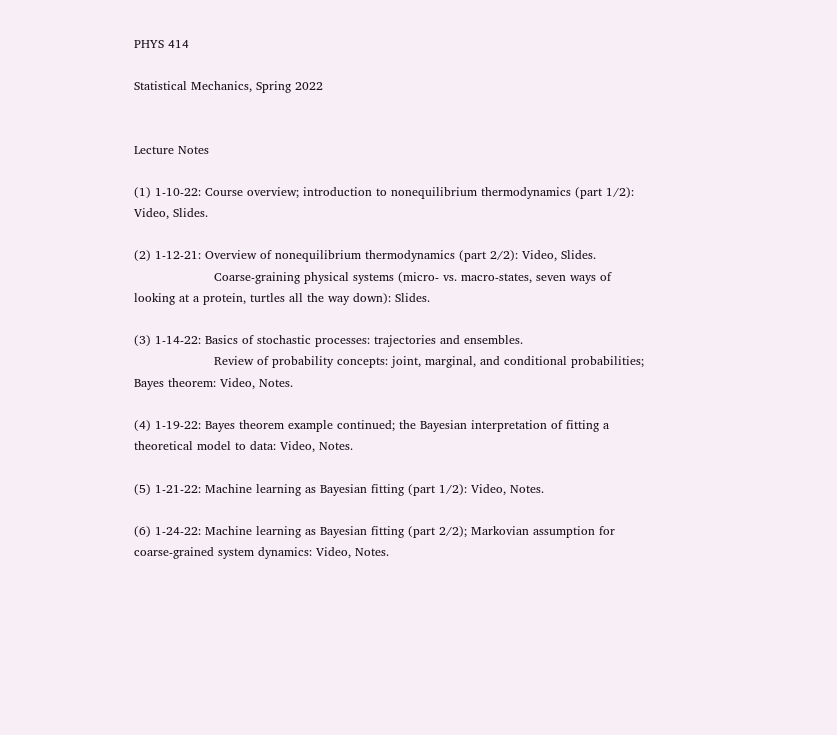PHYS 414

Statistical Mechanics, Spring 2022


Lecture Notes

(1) 1-10-22: Course overview; introduction to nonequilibrium thermodynamics (part 1/2): Video, Slides.

(2) 1-12-21: Overview of nonequilibrium thermodynamics (part 2/2): Video, Slides.
                    Coarse-graining physical systems (micro- vs. macro-states, seven ways of looking at a protein, turtles all the way down): Slides.

(3) 1-14-22: Basics of stochastic processes: trajectories and ensembles.
                    Review of probability concepts: joint, marginal, and conditional probabilities; Bayes theorem: Video, Notes.

(4) 1-19-22: Bayes theorem example continued; the Bayesian interpretation of fitting a theoretical model to data: Video, Notes.

(5) 1-21-22: Machine learning as Bayesian fitting (part 1/2): Video, Notes.

(6) 1-24-22: Machine learning as Bayesian fitting (part 2/2); Markovian assumption for coarse-grained system dynamics: Video, Notes.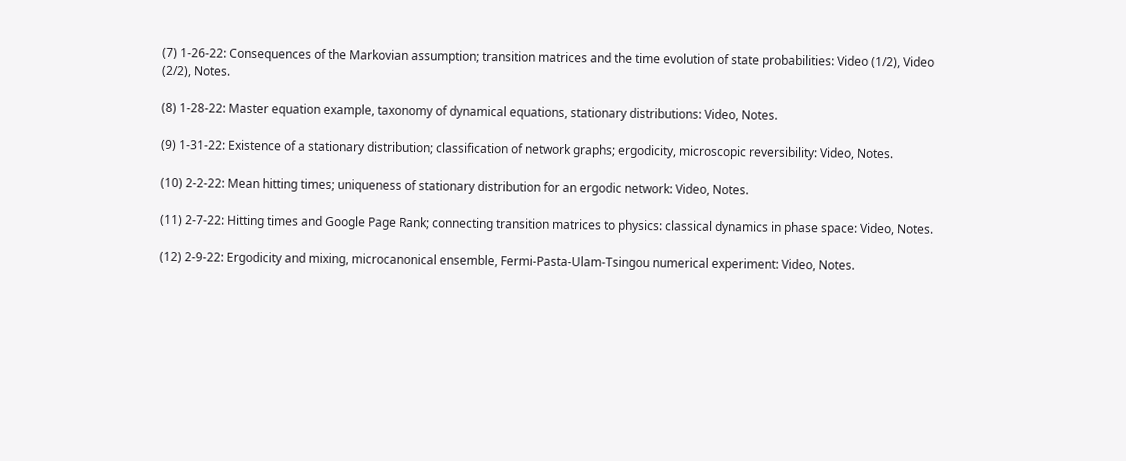(7) 1-26-22: Consequences of the Markovian assumption; transition matrices and the time evolution of state probabilities: Video (1/2), Video (2/2), Notes.

(8) 1-28-22: Master equation example, taxonomy of dynamical equations, stationary distributions: Video, Notes.

(9) 1-31-22: Existence of a stationary distribution; classification of network graphs; ergodicity, microscopic reversibility: Video, Notes.

(10) 2-2-22: Mean hitting times; uniqueness of stationary distribution for an ergodic network: Video, Notes.

(11) 2-7-22: Hitting times and Google Page Rank; connecting transition matrices to physics: classical dynamics in phase space: Video, Notes.

(12) 2-9-22: Ergodicity and mixing, microcanonical ensemble, Fermi-Pasta-Ulam-Tsingou numerical experiment: Video, Notes.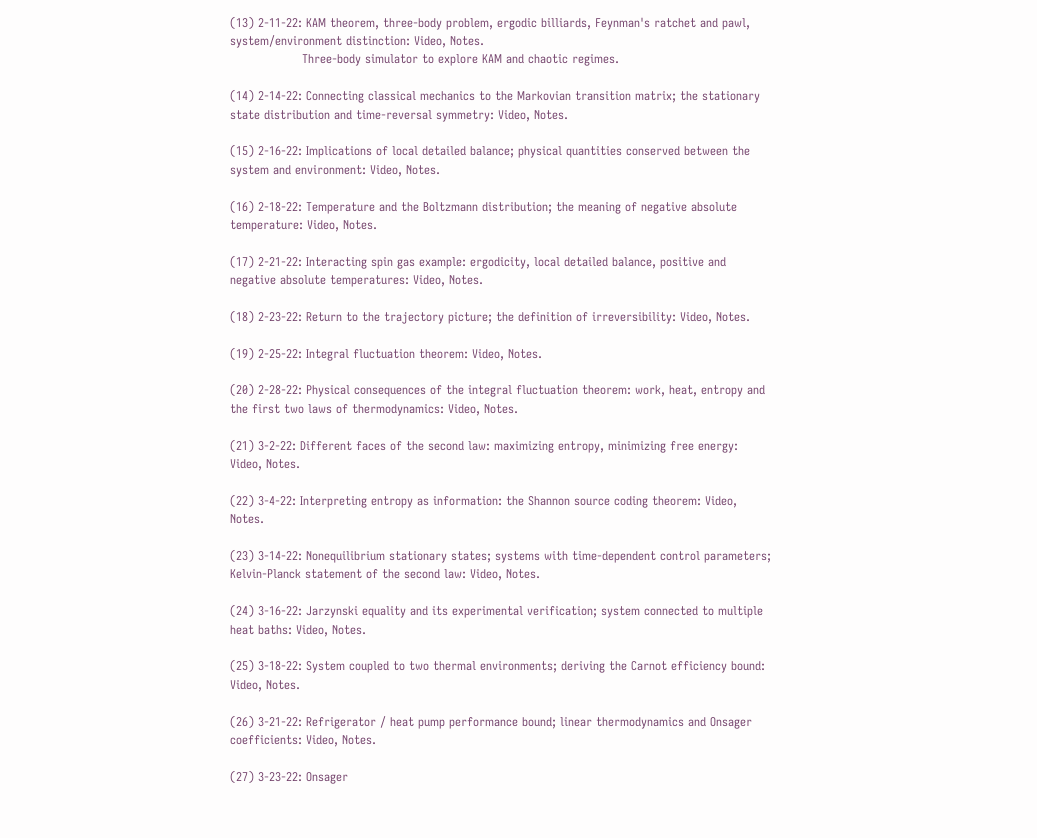(13) 2-11-22: KAM theorem, three-body problem, ergodic billiards, Feynman's ratchet and pawl, system/environment distinction: Video, Notes.
                  Three-body simulator to explore KAM and chaotic regimes.

(14) 2-14-22: Connecting classical mechanics to the Markovian transition matrix; the stationary state distribution and time-reversal symmetry: Video, Notes.

(15) 2-16-22: Implications of local detailed balance; physical quantities conserved between the system and environment: Video, Notes.

(16) 2-18-22: Temperature and the Boltzmann distribution; the meaning of negative absolute temperature: Video, Notes.

(17) 2-21-22: Interacting spin gas example: ergodicity, local detailed balance, positive and negative absolute temperatures: Video, Notes.

(18) 2-23-22: Return to the trajectory picture; the definition of irreversibility: Video, Notes.

(19) 2-25-22: Integral fluctuation theorem: Video, Notes.

(20) 2-28-22: Physical consequences of the integral fluctuation theorem: work, heat, entropy and the first two laws of thermodynamics: Video, Notes.

(21) 3-2-22: Different faces of the second law: maximizing entropy, minimizing free energy: Video, Notes.

(22) 3-4-22: Interpreting entropy as information: the Shannon source coding theorem: Video, Notes.

(23) 3-14-22: Nonequilibrium stationary states; systems with time-dependent control parameters; Kelvin-Planck statement of the second law: Video, Notes.

(24) 3-16-22: Jarzynski equality and its experimental verification; system connected to multiple heat baths: Video, Notes.

(25) 3-18-22: System coupled to two thermal environments; deriving the Carnot efficiency bound: Video, Notes.

(26) 3-21-22: Refrigerator / heat pump performance bound; linear thermodynamics and Onsager coefficients: Video, Notes.

(27) 3-23-22: Onsager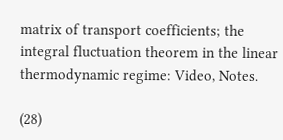matrix of transport coefficients; the integral fluctuation theorem in the linear thermodynamic regime: Video, Notes.

(28)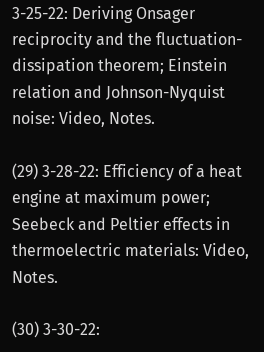3-25-22: Deriving Onsager reciprocity and the fluctuation-dissipation theorem; Einstein relation and Johnson-Nyquist noise: Video, Notes.

(29) 3-28-22: Efficiency of a heat engine at maximum power; Seebeck and Peltier effects in thermoelectric materials: Video, Notes.

(30) 3-30-22: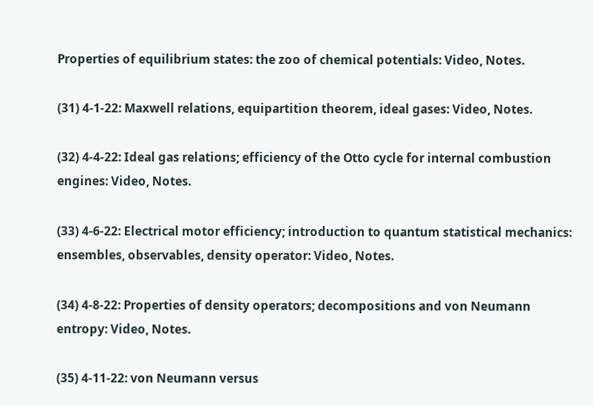Properties of equilibrium states: the zoo of chemical potentials: Video, Notes.

(31) 4-1-22: Maxwell relations, equipartition theorem, ideal gases: Video, Notes.

(32) 4-4-22: Ideal gas relations; efficiency of the Otto cycle for internal combustion engines: Video, Notes.

(33) 4-6-22: Electrical motor efficiency; introduction to quantum statistical mechanics: ensembles, observables, density operator: Video, Notes.

(34) 4-8-22: Properties of density operators; decompositions and von Neumann entropy: Video, Notes.

(35) 4-11-22: von Neumann versus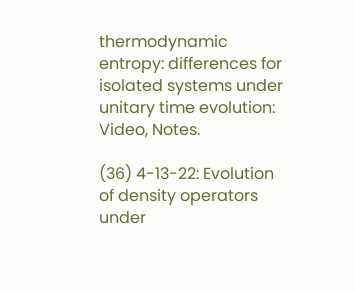thermodynamic entropy: differences for isolated systems under unitary time evolution: Video, Notes.

(36) 4-13-22: Evolution of density operators under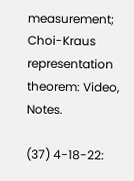measurement; Choi-Kraus representation theorem: Video, Notes.

(37) 4-18-22: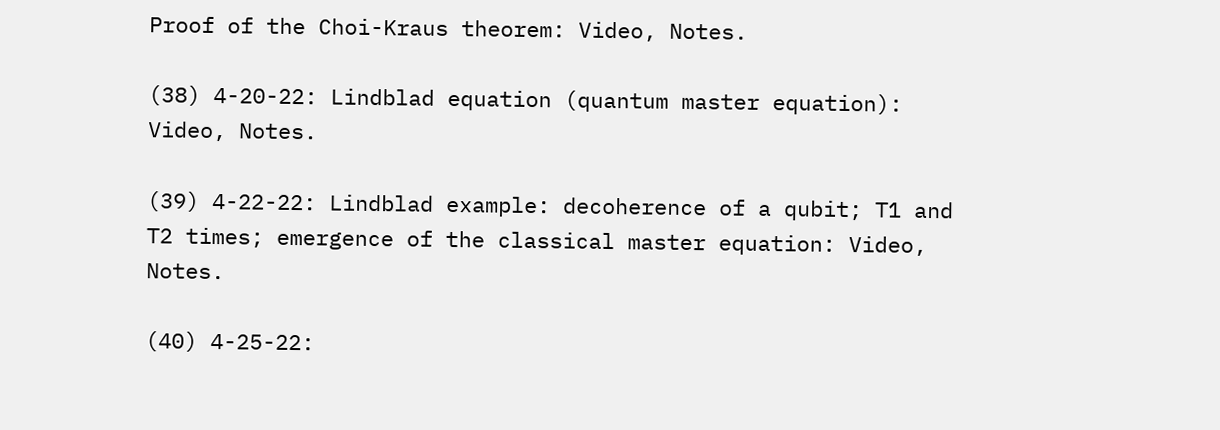Proof of the Choi-Kraus theorem: Video, Notes.

(38) 4-20-22: Lindblad equation (quantum master equation): Video, Notes.

(39) 4-22-22: Lindblad example: decoherence of a qubit; T1 and T2 times; emergence of the classical master equation: Video, Notes.

(40) 4-25-22: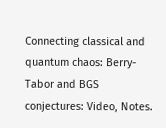Connecting classical and quantum chaos: Berry-Tabor and BGS conjectures: Video, Notes.